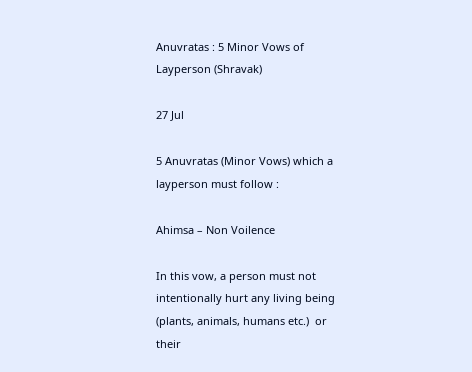Anuvratas : 5 Minor Vows of Layperson (Shravak)

27 Jul

5 Anuvratas (Minor Vows) which a layperson must follow :

Ahimsa – Non Voilence

In this vow, a person must not intentionally hurt any living being (plants, animals, humans etc.)  or their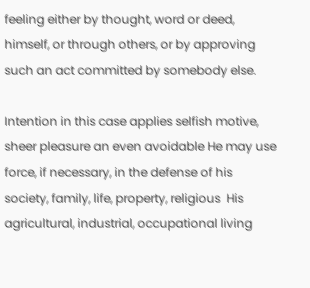feeling either by thought, word or deed, himself, or through others, or by approving such an act committed by somebody else.

Intention in this case applies selfish motive, sheer pleasure an even avoidable He may use force, if necessary, in the defense of his society, family, life, property, religious  His agricultural, industrial, occupational living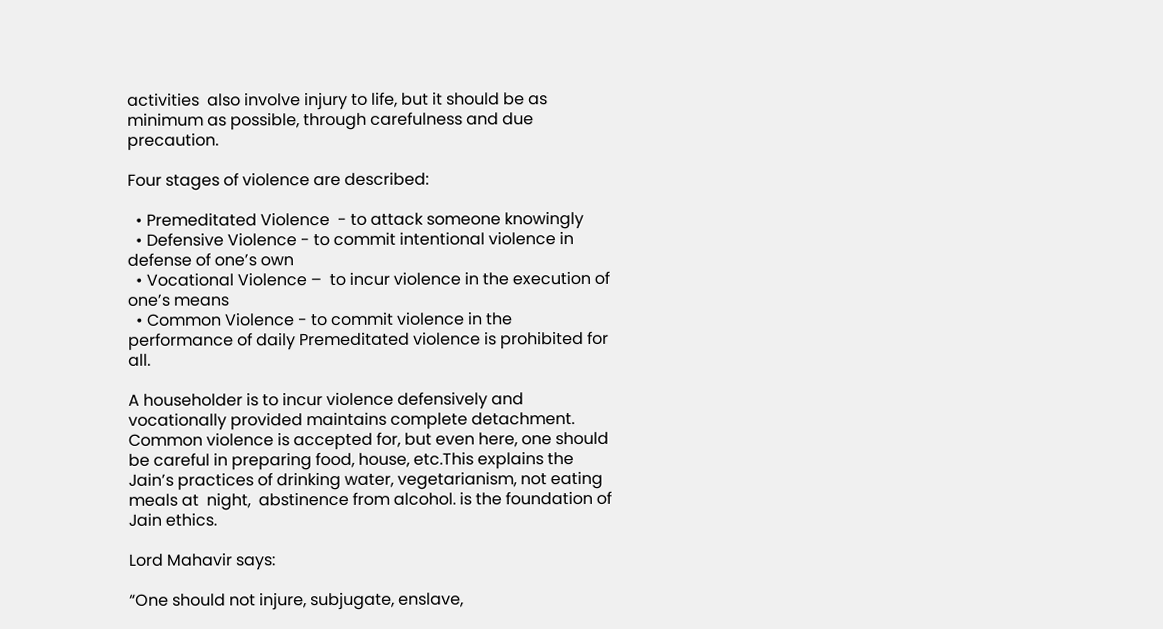activities  also involve injury to life, but it should be as minimum as possible, through carefulness and due precaution.

Four stages of violence are described:

  • Premeditated Violence  - to attack someone knowingly
  • Defensive Violence - to commit intentional violence in defense of one’s own
  • Vocational Violence –  to incur violence in the execution of one’s means
  • Common Violence - to commit violence in the performance of daily Premeditated violence is prohibited for all.

A householder is to incur violence defensively and vocationally provided maintains complete detachment.  Common violence is accepted for, but even here, one should be careful in preparing food, house, etc.This explains the Jain’s practices of drinking water, vegetarianism, not eating meals at  night,  abstinence from alcohol. is the foundation of Jain ethics.

Lord Mahavir says:

“One should not injure, subjugate, enslave,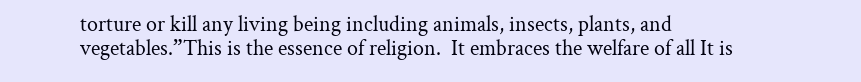torture or kill any living being including animals, insects, plants, and vegetables.”This is the essence of religion.  It embraces the welfare of all It is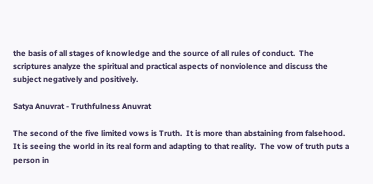the basis of all stages of knowledge and the source of all rules of conduct.  The scriptures analyze the spiritual and practical aspects of nonviolence and discuss the subject negatively and positively.

Satya Anuvrat - Truthfulness Anuvrat

The second of the five limited vows is Truth.  It is more than abstaining from falsehood. It is seeing the world in its real form and adapting to that reality.  The vow of truth puts a person in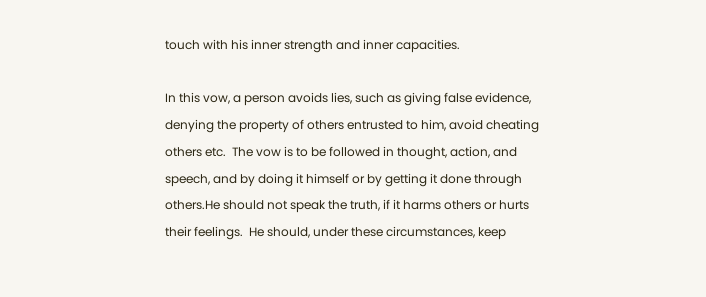touch with his inner strength and inner capacities.

In this vow, a person avoids lies, such as giving false evidence, denying the property of others entrusted to him, avoid cheating others etc.  The vow is to be followed in thought, action, and speech, and by doing it himself or by getting it done through others.He should not speak the truth, if it harms others or hurts their feelings.  He should, under these circumstances, keep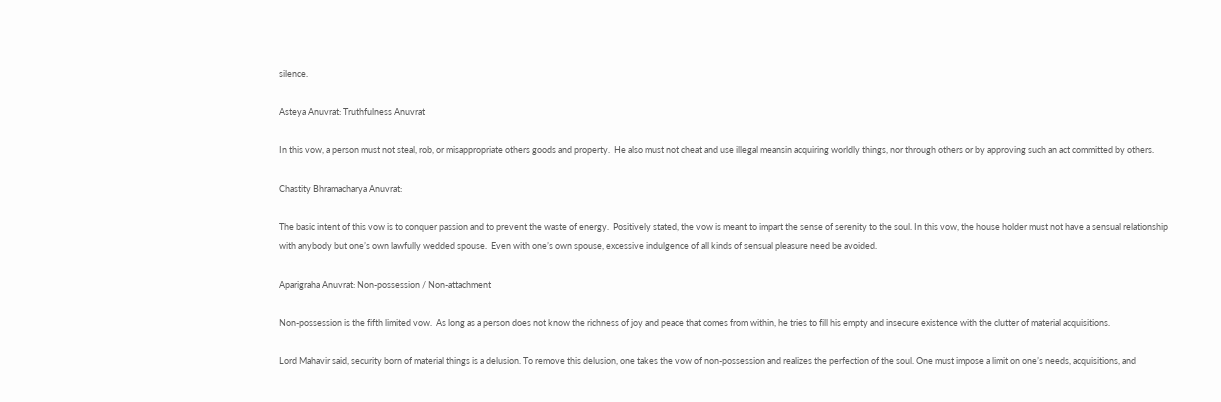silence.

Asteya Anuvrat: Truthfulness Anuvrat

In this vow, a person must not steal, rob, or misappropriate others goods and property.  He also must not cheat and use illegal meansin acquiring worldly things, nor through others or by approving such an act committed by others.

Chastity Bhramacharya Anuvrat:

The basic intent of this vow is to conquer passion and to prevent the waste of energy.  Positively stated, the vow is meant to impart the sense of serenity to the soul. In this vow, the house holder must not have a sensual relationship with anybody but one’s own lawfully wedded spouse.  Even with one’s own spouse, excessive indulgence of all kinds of sensual pleasure need be avoided.

Aparigraha Anuvrat: Non-possession / Non-attachment

Non-possession is the fifth limited vow.  As long as a person does not know the richness of joy and peace that comes from within, he tries to fill his empty and insecure existence with the clutter of material acquisitions.

Lord Mahavir said, security born of material things is a delusion. To remove this delusion, one takes the vow of non-possession and realizes the perfection of the soul. One must impose a limit on one’s needs, acquisitions, and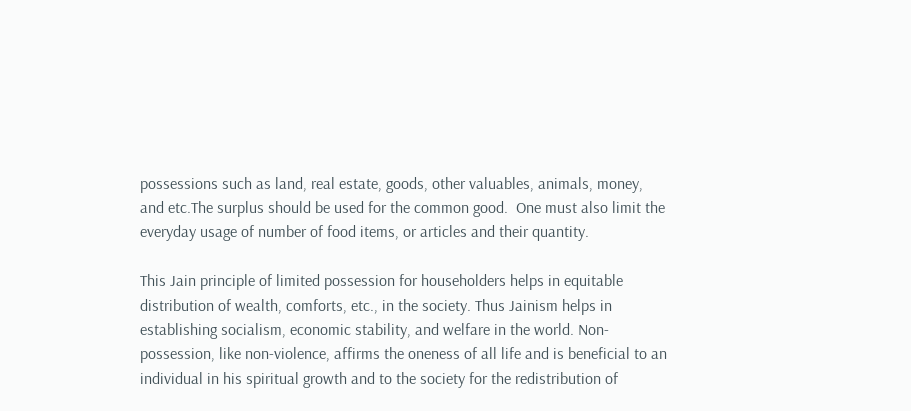possessions such as land, real estate, goods, other valuables, animals, money, and etc.The surplus should be used for the common good.  One must also limit the everyday usage of number of food items, or articles and their quantity.

This Jain principle of limited possession for householders helps in equitable distribution of wealth, comforts, etc., in the society. Thus Jainism helps in establishing socialism, economic stability, and welfare in the world. Non-possession, like non-violence, affirms the oneness of all life and is beneficial to an individual in his spiritual growth and to the society for the redistribution of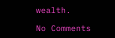wealth.

No Comments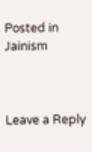Posted in Jainism



Leave a Reply